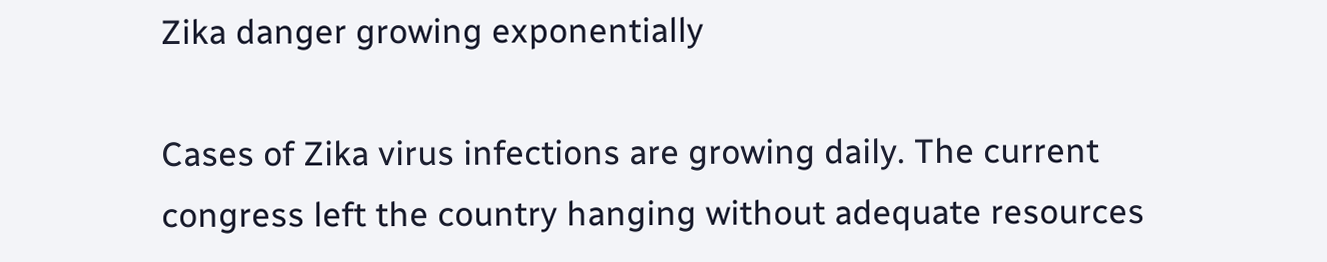Zika danger growing exponentially

Cases of Zika virus infections are growing daily. The current congress left the country hanging without adequate resources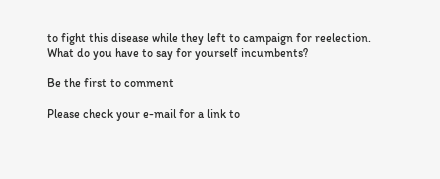to fight this disease while they left to campaign for reelection. What do you have to say for yourself incumbents?

Be the first to comment

Please check your e-mail for a link to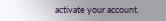activate your account.